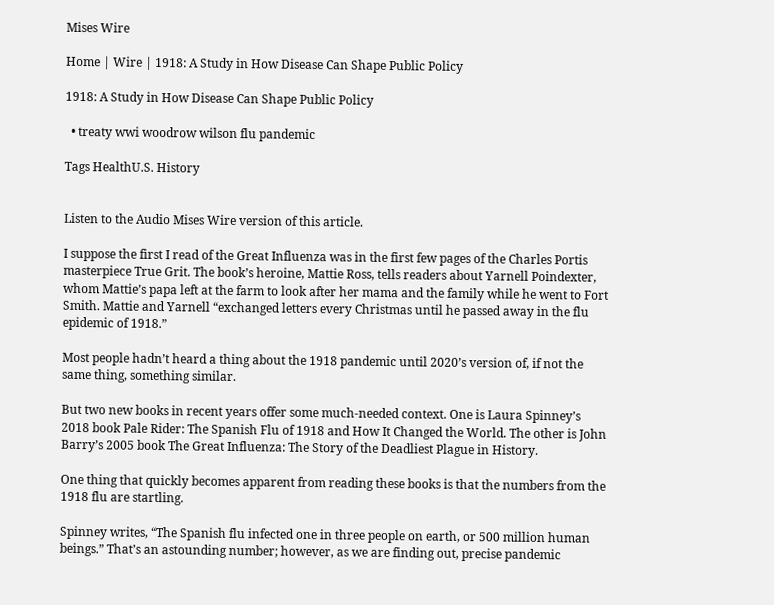Mises Wire

Home | Wire | 1918: A Study in How Disease Can Shape Public Policy

1918: A Study in How Disease Can Shape Public Policy

  • treaty wwi woodrow wilson flu pandemic

Tags HealthU.S. History


Listen to the Audio Mises Wire version of this article.

I suppose the first I read of the Great Influenza was in the first few pages of the Charles Portis masterpiece True Grit. The book’s heroine, Mattie Ross, tells readers about Yarnell Poindexter, whom Mattie’s papa left at the farm to look after her mama and the family while he went to Fort Smith. Mattie and Yarnell “exchanged letters every Christmas until he passed away in the flu epidemic of 1918.”

Most people hadn’t heard a thing about the 1918 pandemic until 2020’s version of, if not the same thing, something similar.

But two new books in recent years offer some much-needed context. One is Laura Spinney’s 2018 book Pale Rider: The Spanish Flu of 1918 and How It Changed the World. The other is John Barry’s 2005 book The Great Influenza: The Story of the Deadliest Plague in History.

One thing that quickly becomes apparent from reading these books is that the numbers from the 1918 flu are startling.

Spinney writes, “The Spanish flu infected one in three people on earth, or 500 million human beings.” That’s an astounding number; however, as we are finding out, precise pandemic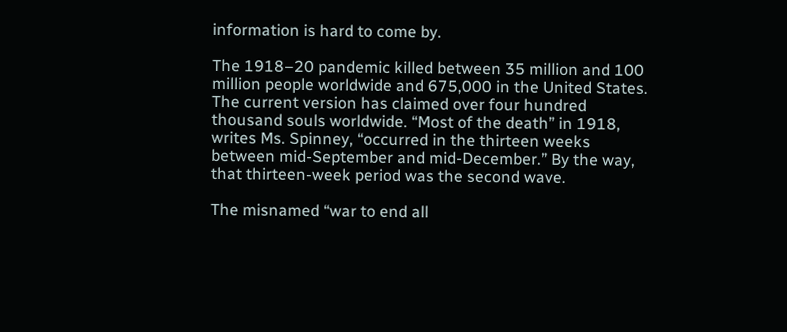information is hard to come by.

The 1918–20 pandemic killed between 35 million and 100 million people worldwide and 675,000 in the United States. The current version has claimed over four hundred thousand souls worldwide. “Most of the death” in 1918, writes Ms. Spinney, “occurred in the thirteen weeks between mid-September and mid-December.” By the way, that thirteen-week period was the second wave.

The misnamed “war to end all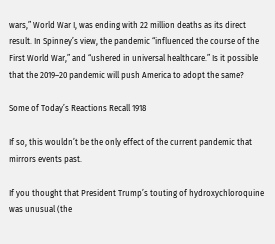wars,” World War I, was ending with 22 million deaths as its direct result. In Spinney’s view, the pandemic “influenced the course of the First World War,” and “ushered in universal healthcare.” Is it possible that the 2019–20 pandemic will push America to adopt the same?

Some of Today’s Reactions Recall 1918

If so, this wouldn’t be the only effect of the current pandemic that mirrors events past.

If you thought that President Trump’s touting of hydroxychloroquine was unusual (the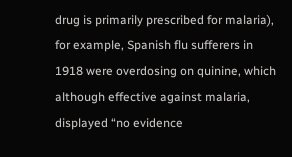drug is primarily prescribed for malaria), for example, Spanish flu sufferers in 1918 were overdosing on quinine, which although effective against malaria, displayed “no evidence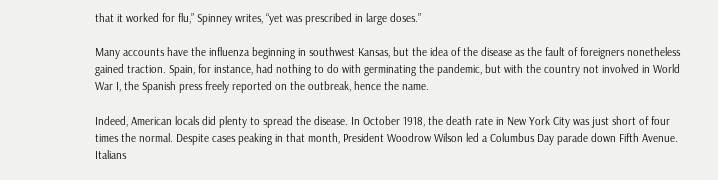that it worked for flu,” Spinney writes, “yet was prescribed in large doses.”

Many accounts have the influenza beginning in southwest Kansas, but the idea of the disease as the fault of foreigners nonetheless gained traction. Spain, for instance, had nothing to do with germinating the pandemic, but with the country not involved in World War I, the Spanish press freely reported on the outbreak, hence the name.

Indeed, American locals did plenty to spread the disease. In October 1918, the death rate in New York City was just short of four times the normal. Despite cases peaking in that month, President Woodrow Wilson led a Columbus Day parade down Fifth Avenue. Italians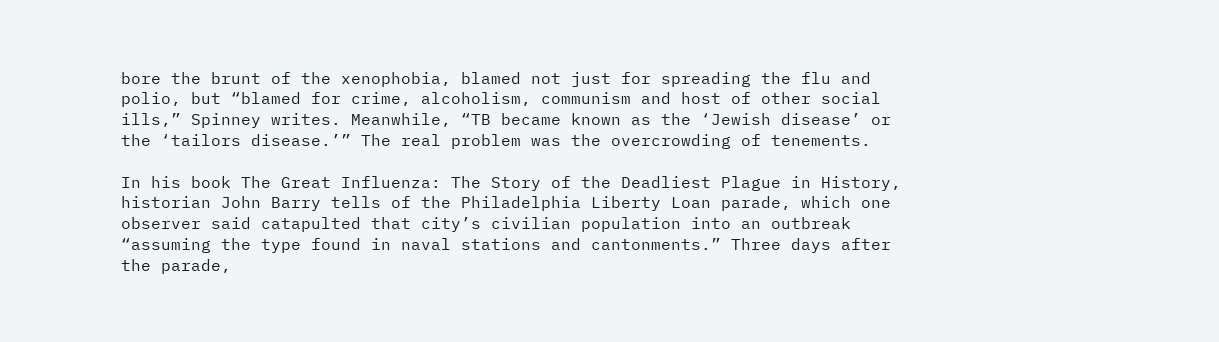bore the brunt of the xenophobia, blamed not just for spreading the flu and polio, but “blamed for crime, alcoholism, communism and host of other social ills,” Spinney writes. Meanwhile, “TB became known as the ‘Jewish disease’ or the ‘tailors disease.’” The real problem was the overcrowding of tenements.

In his book The Great Influenza: The Story of the Deadliest Plague in History, historian John Barry tells of the Philadelphia Liberty Loan parade, which one observer said catapulted that city’s civilian population into an outbreak “assuming the type found in naval stations and cantonments.” Three days after the parade,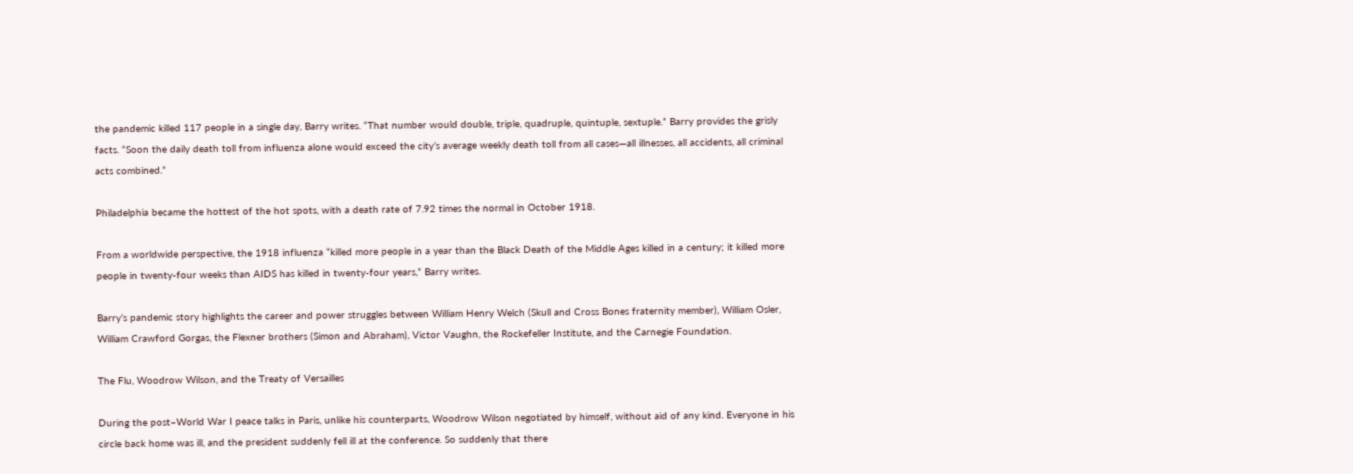the pandemic killed 117 people in a single day, Barry writes. “That number would double, triple, quadruple, quintuple, sextuple.” Barry provides the grisly facts. “Soon the daily death toll from influenza alone would exceed the city’s average weekly death toll from all cases—all illnesses, all accidents, all criminal acts combined.”

Philadelphia became the hottest of the hot spots, with a death rate of 7.92 times the normal in October 1918.

From a worldwide perspective, the 1918 influenza “killed more people in a year than the Black Death of the Middle Ages killed in a century; it killed more people in twenty-four weeks than AIDS has killed in twenty-four years,” Barry writes.

Barry’s pandemic story highlights the career and power struggles between William Henry Welch (Skull and Cross Bones fraternity member), William Osler, William Crawford Gorgas, the Flexner brothers (Simon and Abraham), Victor Vaughn, the Rockefeller Institute, and the Carnegie Foundation.

The Flu, Woodrow Wilson, and the Treaty of Versailles

During the post–World War I peace talks in Paris, unlike his counterparts, Woodrow Wilson negotiated by himself, without aid of any kind. Everyone in his circle back home was ill, and the president suddenly fell ill at the conference. So suddenly that there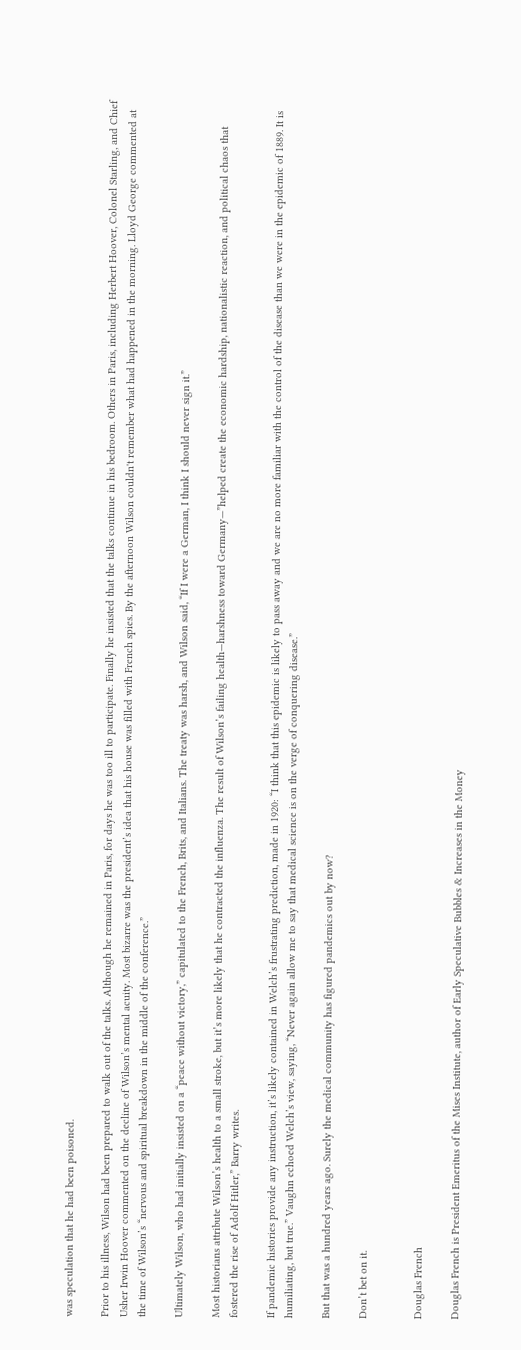was speculation that he had been poisoned.

Prior to his illness, Wilson had been prepared to walk out of the talks. Although he remained in Paris, for days he was too ill to participate. Finally he insisted that the talks continue in his bedroom. Others in Paris, including Herbert Hoover, Colonel Starling, and Chief Usher Irwin Hoover commented on the decline of Wilson’s mental acuity. Most bizarre was the president’s idea that his house was filled with French spies. By the afternoon Wilson couldn't remember what had happened in the morning. Lloyd George commented at the time of Wilson’s “nervous and spiritual breakdown in the middle of the conference.”

Ultimately Wilson, who had initially insisted on a “peace without victory,” capitulated to the French, Brits, and Italians. The treaty was harsh, and Wilson said, “If I were a German, I think I should never sign it.”

Most historians attribute Wilson’s health to a small stroke, but it’s more likely that he contracted the influenza. The result of Wilson’s failing health—harshness toward Germany—”helped create the economic hardship, nationalistic reaction, and political chaos that fostered the rise of Adolf Hitler,” Barry writes.

If pandemic histories provide any instruction, it’s likely contained in Welch’s frustrating prediction, made in 1920: “I think that this epidemic is likely to pass away and we are no more familiar with the control of the disease than we were in the epidemic of 1889. It is humiliating, but true.” Vaughn echoed Welch’s view, saying, “Never again allow me to say that medical science is on the verge of conquering disease.”

But that was a hundred years ago. Surely the medical community has figured pandemics out by now?

Don’t bet on it.


Douglas French

Douglas French is President Emeritus of the Mises Institute, author of Early Speculative Bubbles & Increases in the Money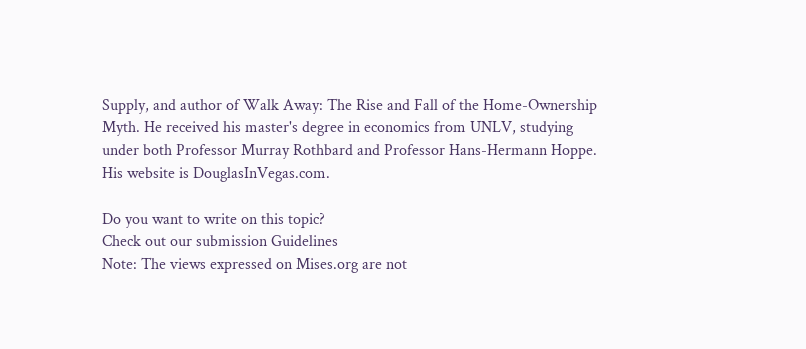Supply, and author of Walk Away: The Rise and Fall of the Home-Ownership Myth. He received his master's degree in economics from UNLV, studying under both Professor Murray Rothbard and Professor Hans-Hermann Hoppe. His website is DouglasInVegas.com.

Do you want to write on this topic?
Check out our submission Guidelines
Note: The views expressed on Mises.org are not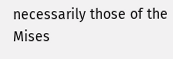necessarily those of the Mises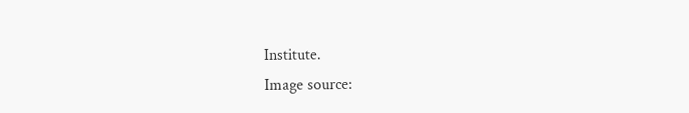Institute.
Image source: